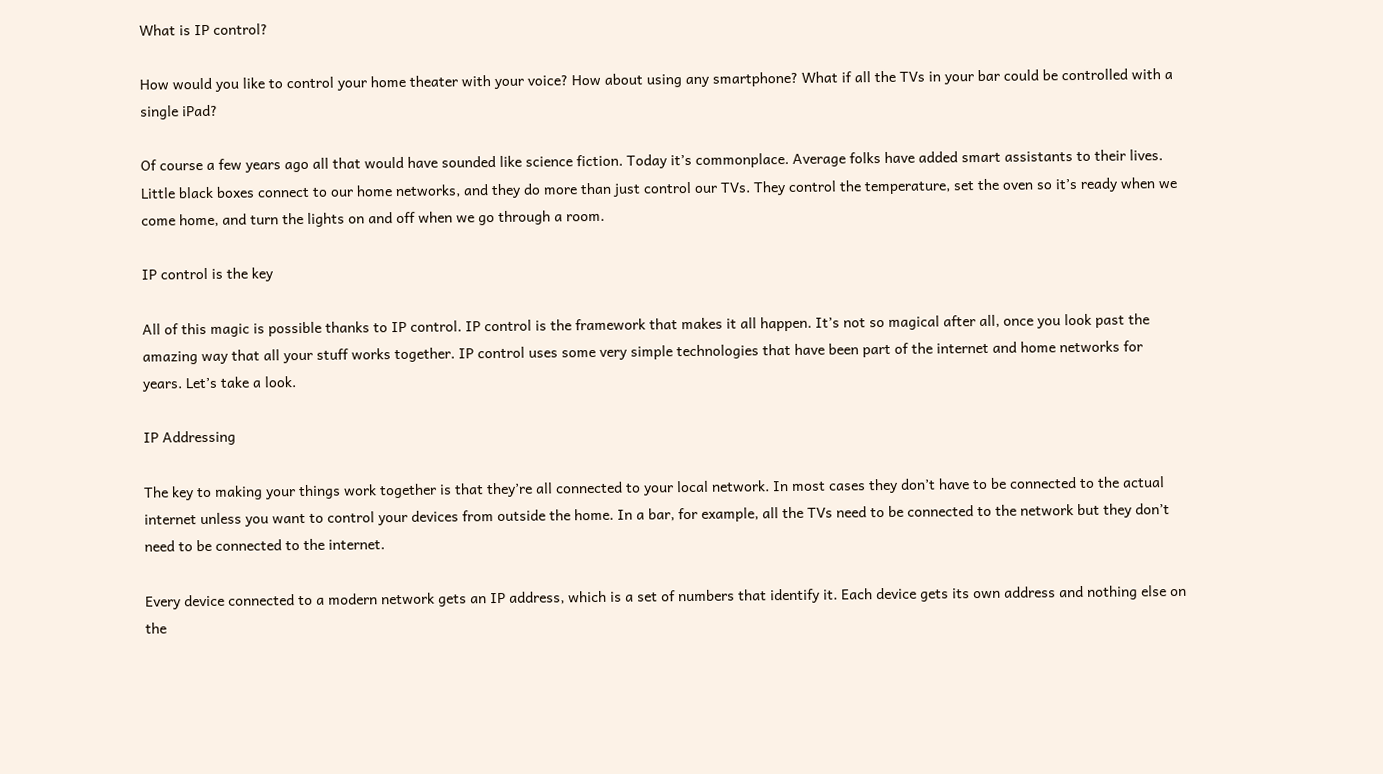What is IP control?

How would you like to control your home theater with your voice? How about using any smartphone? What if all the TVs in your bar could be controlled with a single iPad?

Of course a few years ago all that would have sounded like science fiction. Today it’s commonplace. Average folks have added smart assistants to their lives. Little black boxes connect to our home networks, and they do more than just control our TVs. They control the temperature, set the oven so it’s ready when we come home, and turn the lights on and off when we go through a room.

IP control is the key

All of this magic is possible thanks to IP control. IP control is the framework that makes it all happen. It’s not so magical after all, once you look past the amazing way that all your stuff works together. IP control uses some very simple technologies that have been part of the internet and home networks for years. Let’s take a look.

IP Addressing

The key to making your things work together is that they’re all connected to your local network. In most cases they don’t have to be connected to the actual internet unless you want to control your devices from outside the home. In a bar, for example, all the TVs need to be connected to the network but they don’t need to be connected to the internet.

Every device connected to a modern network gets an IP address, which is a set of numbers that identify it. Each device gets its own address and nothing else on the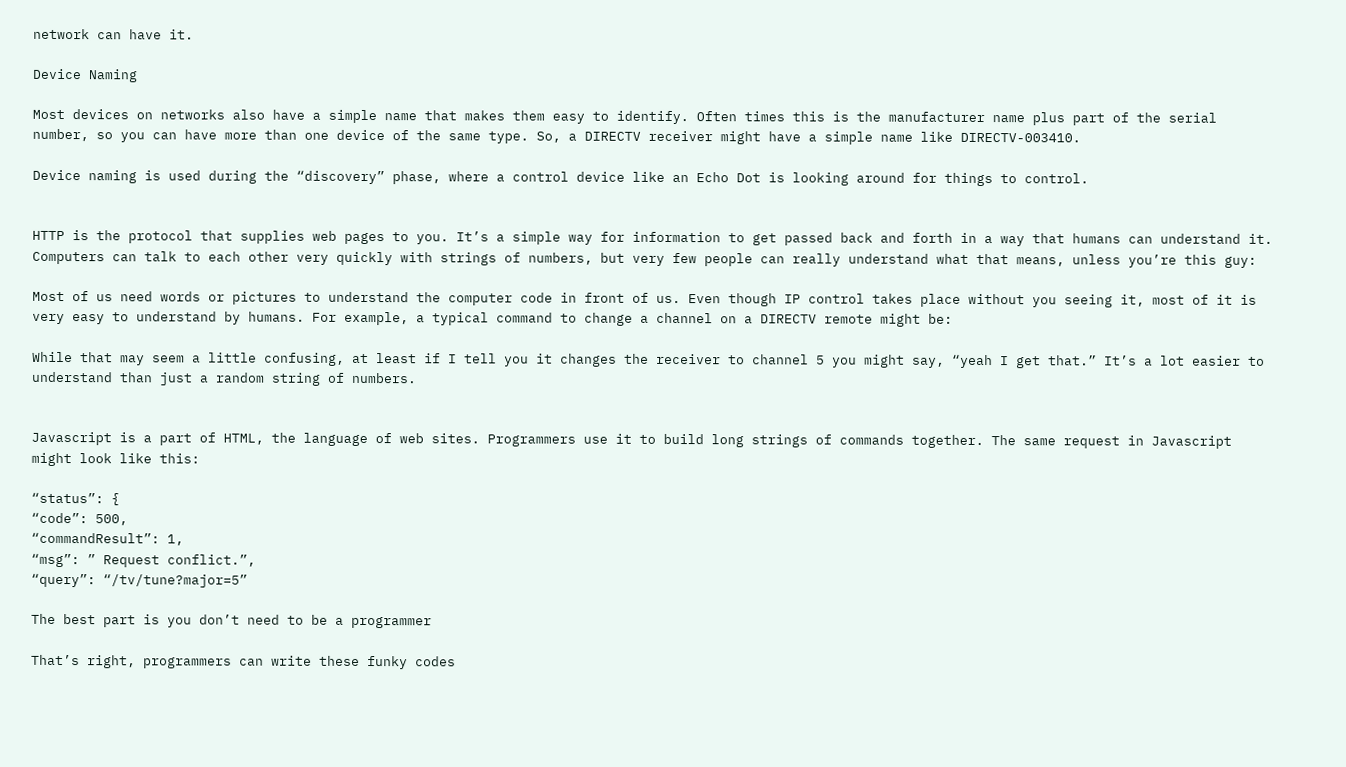network can have it.

Device Naming

Most devices on networks also have a simple name that makes them easy to identify. Often times this is the manufacturer name plus part of the serial number, so you can have more than one device of the same type. So, a DIRECTV receiver might have a simple name like DIRECTV-003410.

Device naming is used during the “discovery” phase, where a control device like an Echo Dot is looking around for things to control.


HTTP is the protocol that supplies web pages to you. It’s a simple way for information to get passed back and forth in a way that humans can understand it. Computers can talk to each other very quickly with strings of numbers, but very few people can really understand what that means, unless you’re this guy:

Most of us need words or pictures to understand the computer code in front of us. Even though IP control takes place without you seeing it, most of it is very easy to understand by humans. For example, a typical command to change a channel on a DIRECTV remote might be:

While that may seem a little confusing, at least if I tell you it changes the receiver to channel 5 you might say, “yeah I get that.” It’s a lot easier to understand than just a random string of numbers.


Javascript is a part of HTML, the language of web sites. Programmers use it to build long strings of commands together. The same request in Javascript might look like this:

“status”: {
“code”: 500,
“commandResult”: 1,
“msg”: ” Request conflict.”,
“query”: “/tv/tune?major=5”

The best part is you don’t need to be a programmer

That’s right, programmers can write these funky codes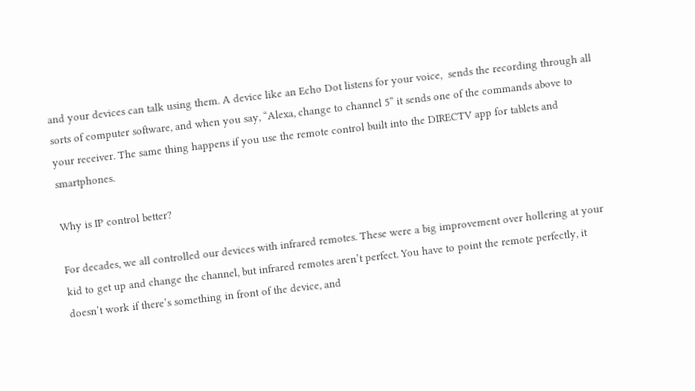and your devices can talk using them. A device like an Echo Dot listens for your voice,  sends the recording through all sorts of computer software, and when you say, “Alexa, change to channel 5” it sends one of the commands above to your receiver. The same thing happens if you use the remote control built into the DIRECTV app for tablets and smartphones.

Why is IP control better?

For decades, we all controlled our devices with infrared remotes. These were a big improvement over hollering at your kid to get up and change the channel, but infrared remotes aren’t perfect. You have to point the remote perfectly, it doesn’t work if there’s something in front of the device, and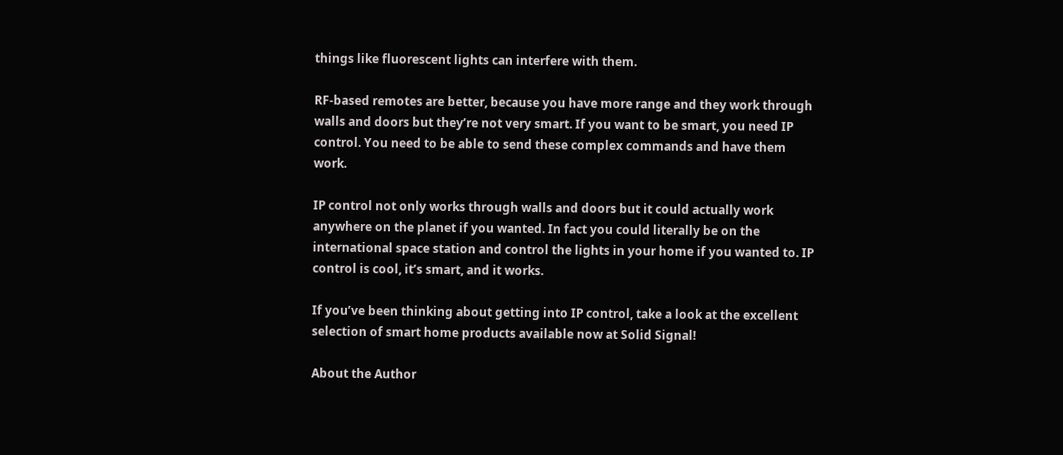things like fluorescent lights can interfere with them.

RF-based remotes are better, because you have more range and they work through walls and doors but they’re not very smart. If you want to be smart, you need IP control. You need to be able to send these complex commands and have them work.

IP control not only works through walls and doors but it could actually work anywhere on the planet if you wanted. In fact you could literally be on the international space station and control the lights in your home if you wanted to. IP control is cool, it’s smart, and it works.

If you’ve been thinking about getting into IP control, take a look at the excellent selection of smart home products available now at Solid Signal!

About the Author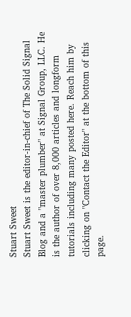Stuart Sweet
Stuart Sweet is the editor-in-chief of The Solid Signal Blog and a "master plumber" at Signal Group, LLC. He is the author of over 8,000 articles and longform tutorials including many posted here. Reach him by clicking on "Contact the Editor" at the bottom of this page.